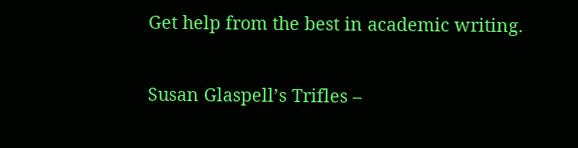Get help from the best in academic writing.

Susan Glaspell’s Trifles –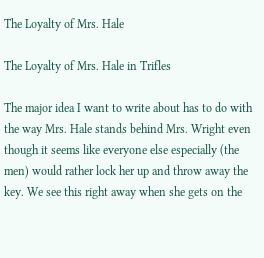The Loyalty of Mrs. Hale

The Loyalty of Mrs. Hale in Trifles

The major idea I want to write about has to do with the way Mrs. Hale stands behind Mrs. Wright even though it seems like everyone else especially (the men) would rather lock her up and throw away the key. We see this right away when she gets on the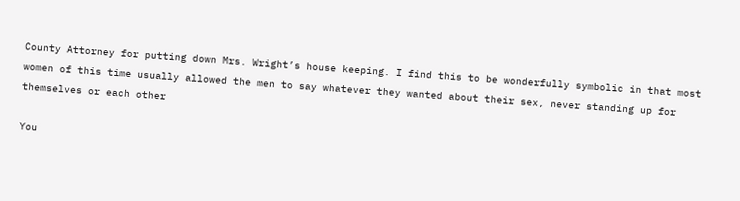County Attorney for putting down Mrs. Wright’s house keeping. I find this to be wonderfully symbolic in that most women of this time usually allowed the men to say whatever they wanted about their sex, never standing up for themselves or each other

You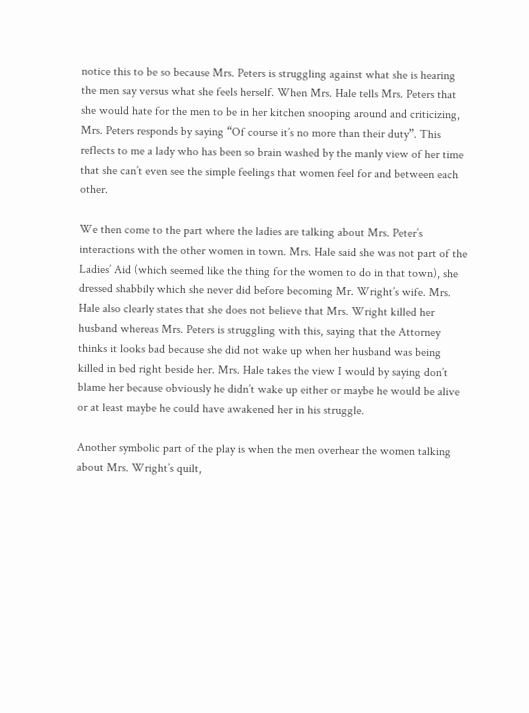notice this to be so because Mrs. Peters is struggling against what she is hearing the men say versus what she feels herself. When Mrs. Hale tells Mrs. Peters that she would hate for the men to be in her kitchen snooping around and criticizing, Mrs. Peters responds by saying “Of course it’s no more than their duty”. This reflects to me a lady who has been so brain washed by the manly view of her time that she can’t even see the simple feelings that women feel for and between each other.

We then come to the part where the ladies are talking about Mrs. Peter’s interactions with the other women in town. Mrs. Hale said she was not part of the Ladies’ Aid (which seemed like the thing for the women to do in that town), she dressed shabbily which she never did before becoming Mr. Wright’s wife. Mrs. Hale also clearly states that she does not believe that Mrs. Wright killed her husband whereas Mrs. Peters is struggling with this, saying that the Attorney thinks it looks bad because she did not wake up when her husband was being killed in bed right beside her. Mrs. Hale takes the view I would by saying don’t blame her because obviously he didn’t wake up either or maybe he would be alive or at least maybe he could have awakened her in his struggle.

Another symbolic part of the play is when the men overhear the women talking about Mrs. Wright’s quilt,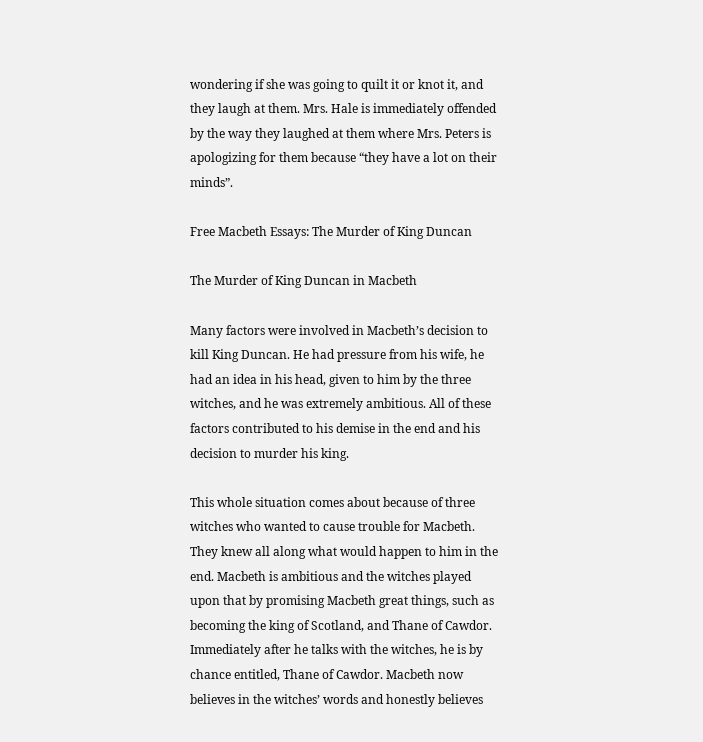wondering if she was going to quilt it or knot it, and they laugh at them. Mrs. Hale is immediately offended by the way they laughed at them where Mrs. Peters is apologizing for them because “they have a lot on their minds”.

Free Macbeth Essays: The Murder of King Duncan

The Murder of King Duncan in Macbeth

Many factors were involved in Macbeth’s decision to kill King Duncan. He had pressure from his wife, he had an idea in his head, given to him by the three witches, and he was extremely ambitious. All of these factors contributed to his demise in the end and his decision to murder his king.

This whole situation comes about because of three witches who wanted to cause trouble for Macbeth. They knew all along what would happen to him in the end. Macbeth is ambitious and the witches played upon that by promising Macbeth great things, such as becoming the king of Scotland, and Thane of Cawdor. Immediately after he talks with the witches, he is by chance entitled, Thane of Cawdor. Macbeth now believes in the witches’ words and honestly believes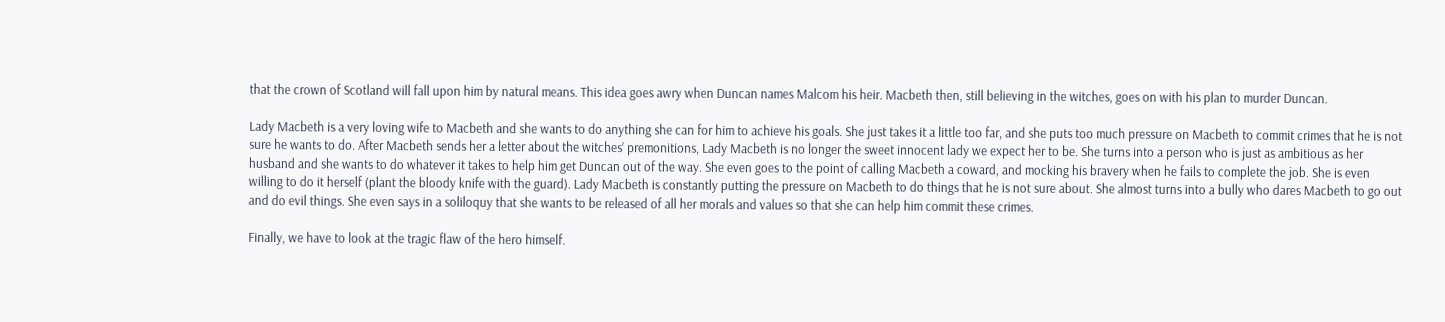that the crown of Scotland will fall upon him by natural means. This idea goes awry when Duncan names Malcom his heir. Macbeth then, still believing in the witches, goes on with his plan to murder Duncan.

Lady Macbeth is a very loving wife to Macbeth and she wants to do anything she can for him to achieve his goals. She just takes it a little too far, and she puts too much pressure on Macbeth to commit crimes that he is not sure he wants to do. After Macbeth sends her a letter about the witches’ premonitions, Lady Macbeth is no longer the sweet innocent lady we expect her to be. She turns into a person who is just as ambitious as her husband and she wants to do whatever it takes to help him get Duncan out of the way. She even goes to the point of calling Macbeth a coward, and mocking his bravery when he fails to complete the job. She is even willing to do it herself (plant the bloody knife with the guard). Lady Macbeth is constantly putting the pressure on Macbeth to do things that he is not sure about. She almost turns into a bully who dares Macbeth to go out and do evil things. She even says in a soliloquy that she wants to be released of all her morals and values so that she can help him commit these crimes.

Finally, we have to look at the tragic flaw of the hero himself.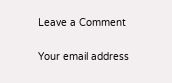Leave a Comment

Your email address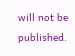will not be published.